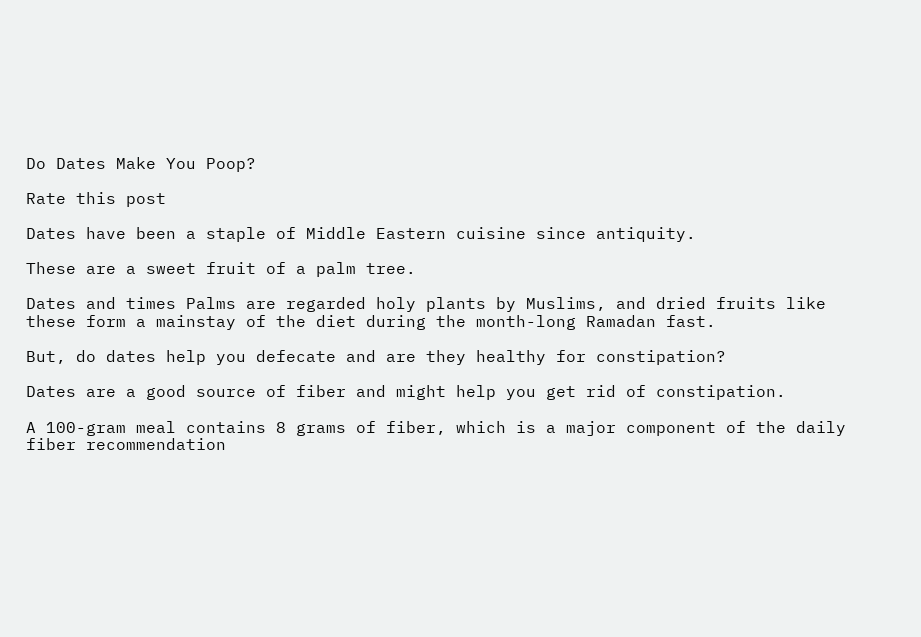Do Dates Make You Poop?

Rate this post

Dates have been a staple of Middle Eastern cuisine since antiquity.

These are a sweet fruit of a palm tree.

Dates and times Palms are regarded holy plants by Muslims, and dried fruits like these form a mainstay of the diet during the month-long Ramadan fast.

But, do dates help you defecate and are they healthy for constipation?

Dates are a good source of fiber and might help you get rid of constipation.

A 100-gram meal contains 8 grams of fiber, which is a major component of the daily fiber recommendation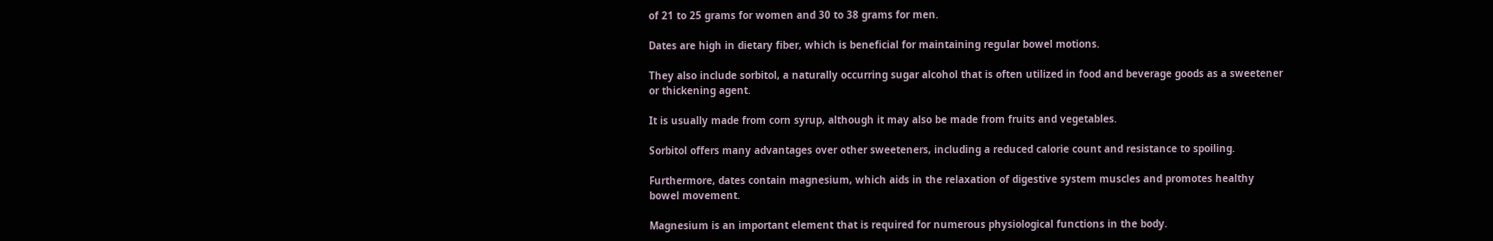of 21 to 25 grams for women and 30 to 38 grams for men.

Dates are high in dietary fiber, which is beneficial for maintaining regular bowel motions.

They also include sorbitol, a naturally occurring sugar alcohol that is often utilized in food and beverage goods as a sweetener or thickening agent.

It is usually made from corn syrup, although it may also be made from fruits and vegetables.

Sorbitol offers many advantages over other sweeteners, including a reduced calorie count and resistance to spoiling.

Furthermore, dates contain magnesium, which aids in the relaxation of digestive system muscles and promotes healthy bowel movement.

Magnesium is an important element that is required for numerous physiological functions in the body.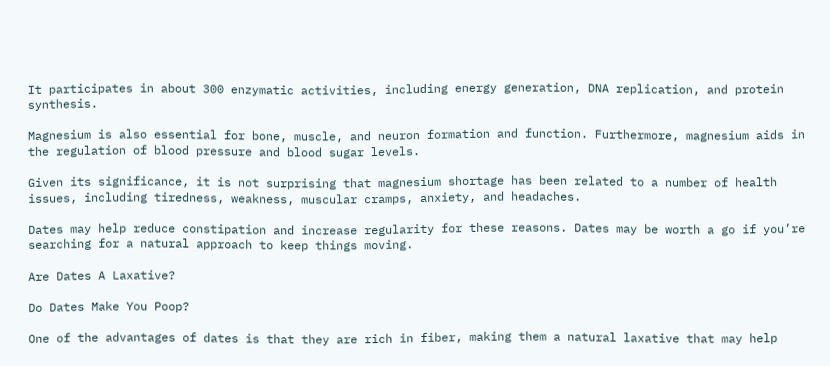It participates in about 300 enzymatic activities, including energy generation, DNA replication, and protein synthesis.

Magnesium is also essential for bone, muscle, and neuron formation and function. Furthermore, magnesium aids in the regulation of blood pressure and blood sugar levels.

Given its significance, it is not surprising that magnesium shortage has been related to a number of health issues, including tiredness, weakness, muscular cramps, anxiety, and headaches.

Dates may help reduce constipation and increase regularity for these reasons. Dates may be worth a go if you’re searching for a natural approach to keep things moving.

Are Dates A Laxative?

Do Dates Make You Poop?

One of the advantages of dates is that they are rich in fiber, making them a natural laxative that may help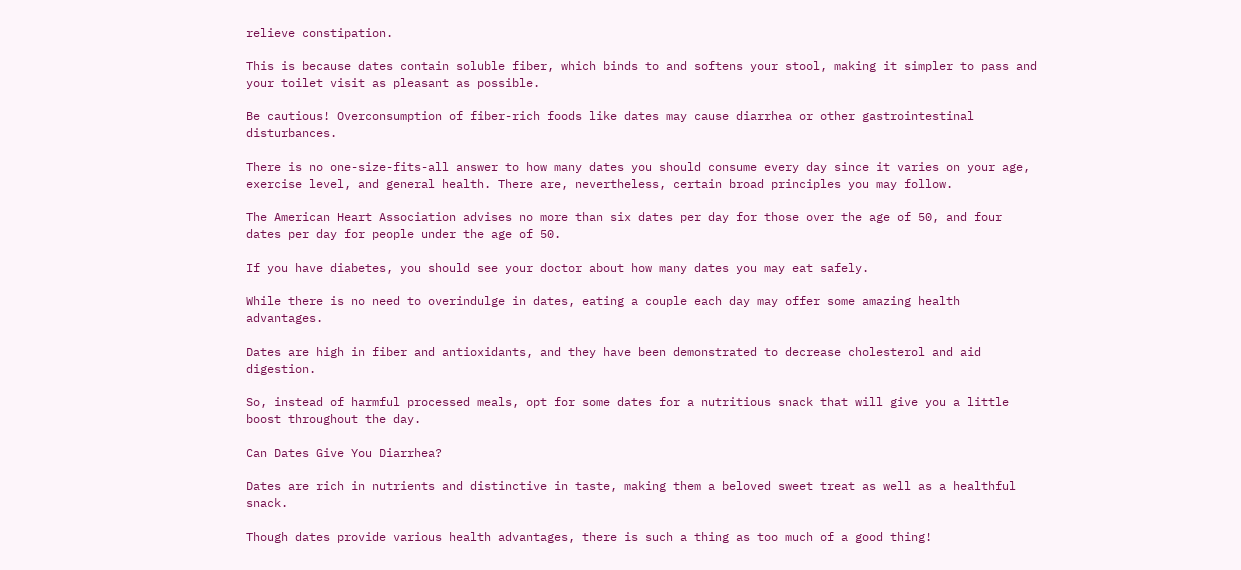relieve constipation.

This is because dates contain soluble fiber, which binds to and softens your stool, making it simpler to pass and your toilet visit as pleasant as possible.

Be cautious! Overconsumption of fiber-rich foods like dates may cause diarrhea or other gastrointestinal disturbances.

There is no one-size-fits-all answer to how many dates you should consume every day since it varies on your age, exercise level, and general health. There are, nevertheless, certain broad principles you may follow.

The American Heart Association advises no more than six dates per day for those over the age of 50, and four dates per day for people under the age of 50.

If you have diabetes, you should see your doctor about how many dates you may eat safely.

While there is no need to overindulge in dates, eating a couple each day may offer some amazing health advantages.

Dates are high in fiber and antioxidants, and they have been demonstrated to decrease cholesterol and aid digestion.

So, instead of harmful processed meals, opt for some dates for a nutritious snack that will give you a little boost throughout the day.

Can Dates Give You Diarrhea?

Dates are rich in nutrients and distinctive in taste, making them a beloved sweet treat as well as a healthful snack.

Though dates provide various health advantages, there is such a thing as too much of a good thing!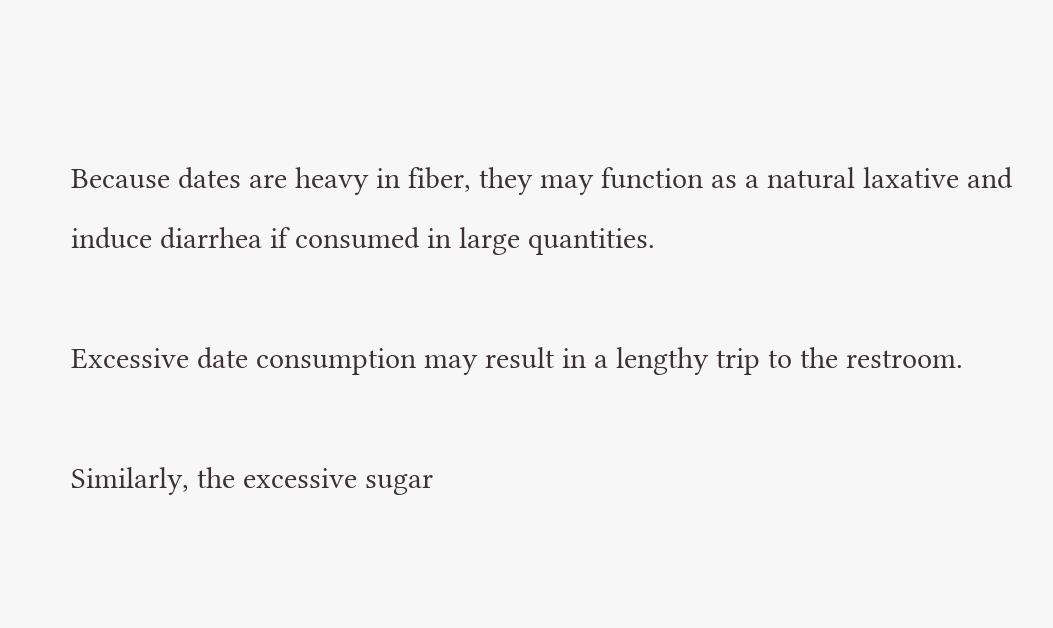Because dates are heavy in fiber, they may function as a natural laxative and induce diarrhea if consumed in large quantities.

Excessive date consumption may result in a lengthy trip to the restroom.

Similarly, the excessive sugar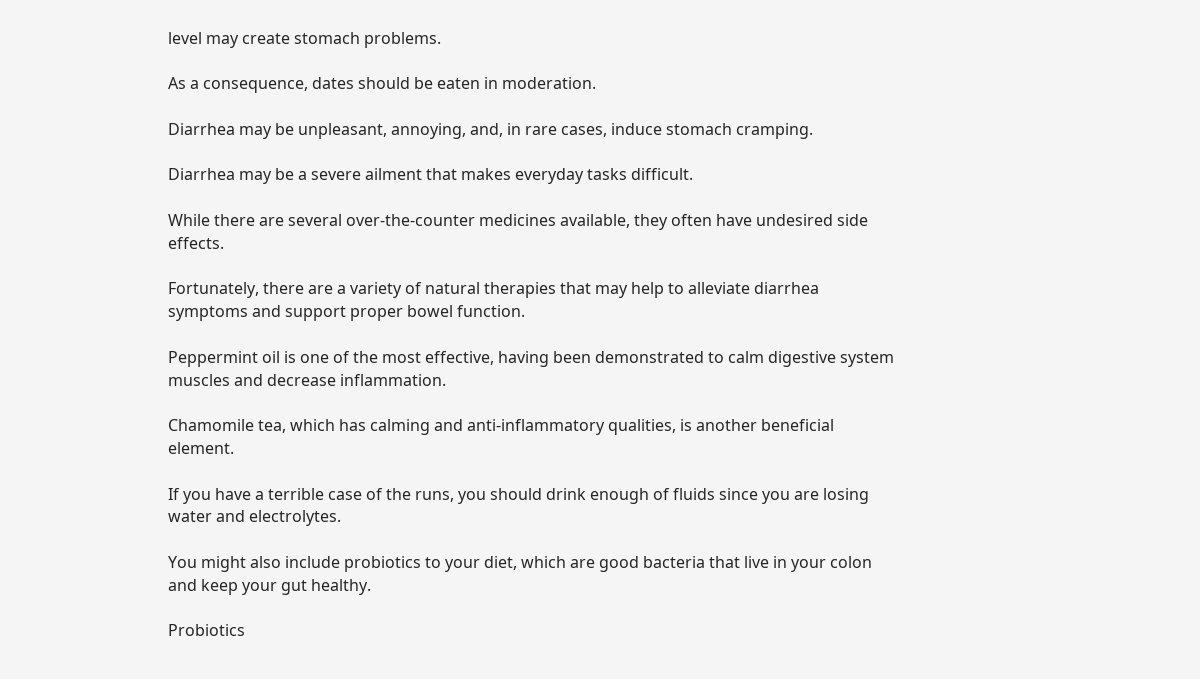level may create stomach problems.

As a consequence, dates should be eaten in moderation.

Diarrhea may be unpleasant, annoying, and, in rare cases, induce stomach cramping.

Diarrhea may be a severe ailment that makes everyday tasks difficult.

While there are several over-the-counter medicines available, they often have undesired side effects.

Fortunately, there are a variety of natural therapies that may help to alleviate diarrhea symptoms and support proper bowel function.

Peppermint oil is one of the most effective, having been demonstrated to calm digestive system muscles and decrease inflammation.

Chamomile tea, which has calming and anti-inflammatory qualities, is another beneficial element.

If you have a terrible case of the runs, you should drink enough of fluids since you are losing water and electrolytes.

You might also include probiotics to your diet, which are good bacteria that live in your colon and keep your gut healthy.

Probiotics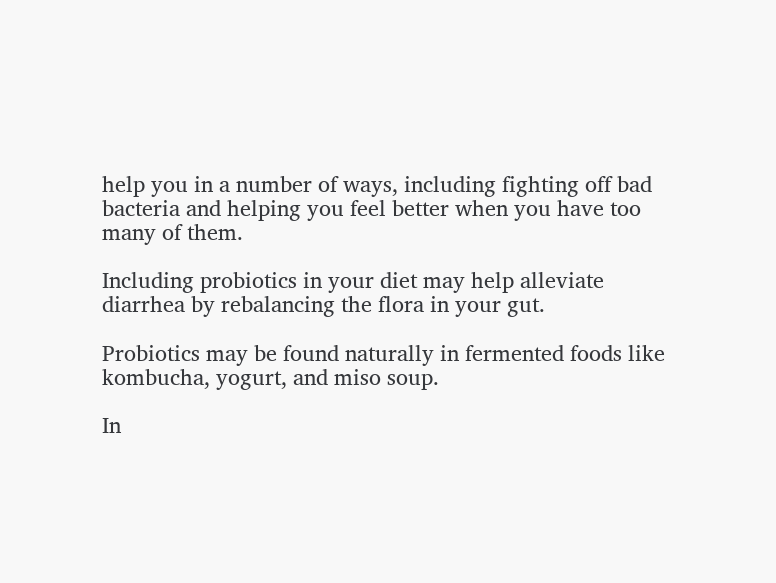help you in a number of ways, including fighting off bad bacteria and helping you feel better when you have too many of them.

Including probiotics in your diet may help alleviate diarrhea by rebalancing the flora in your gut.

Probiotics may be found naturally in fermented foods like kombucha, yogurt, and miso soup.

In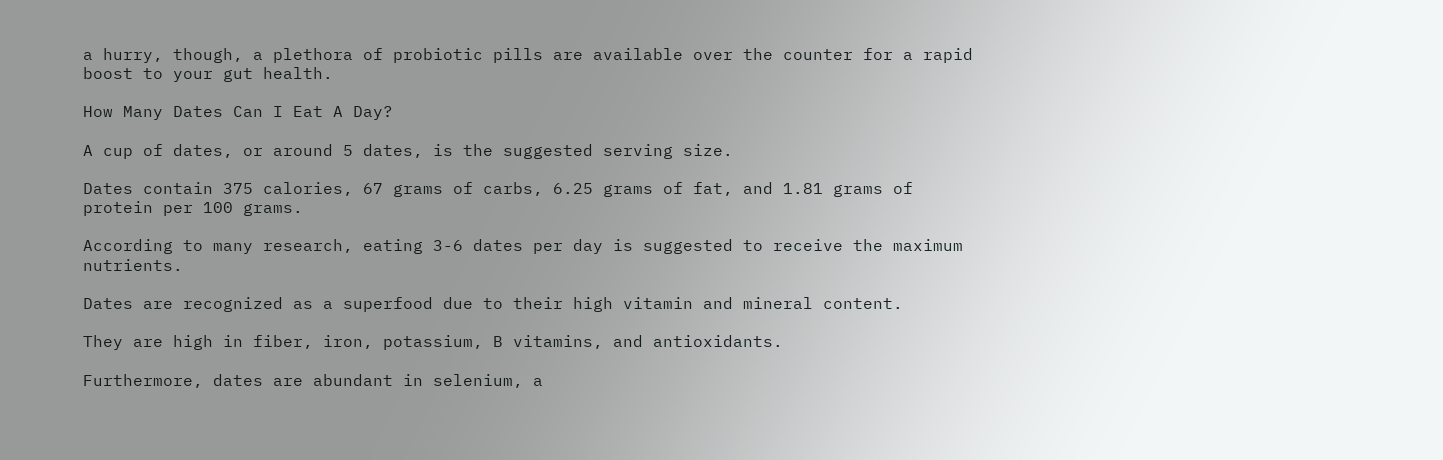a hurry, though, a plethora of probiotic pills are available over the counter for a rapid boost to your gut health.

How Many Dates Can I Eat A Day?

A cup of dates, or around 5 dates, is the suggested serving size.

Dates contain 375 calories, 67 grams of carbs, 6.25 grams of fat, and 1.81 grams of protein per 100 grams.

According to many research, eating 3-6 dates per day is suggested to receive the maximum nutrients.

Dates are recognized as a superfood due to their high vitamin and mineral content.

They are high in fiber, iron, potassium, B vitamins, and antioxidants.

Furthermore, dates are abundant in selenium, a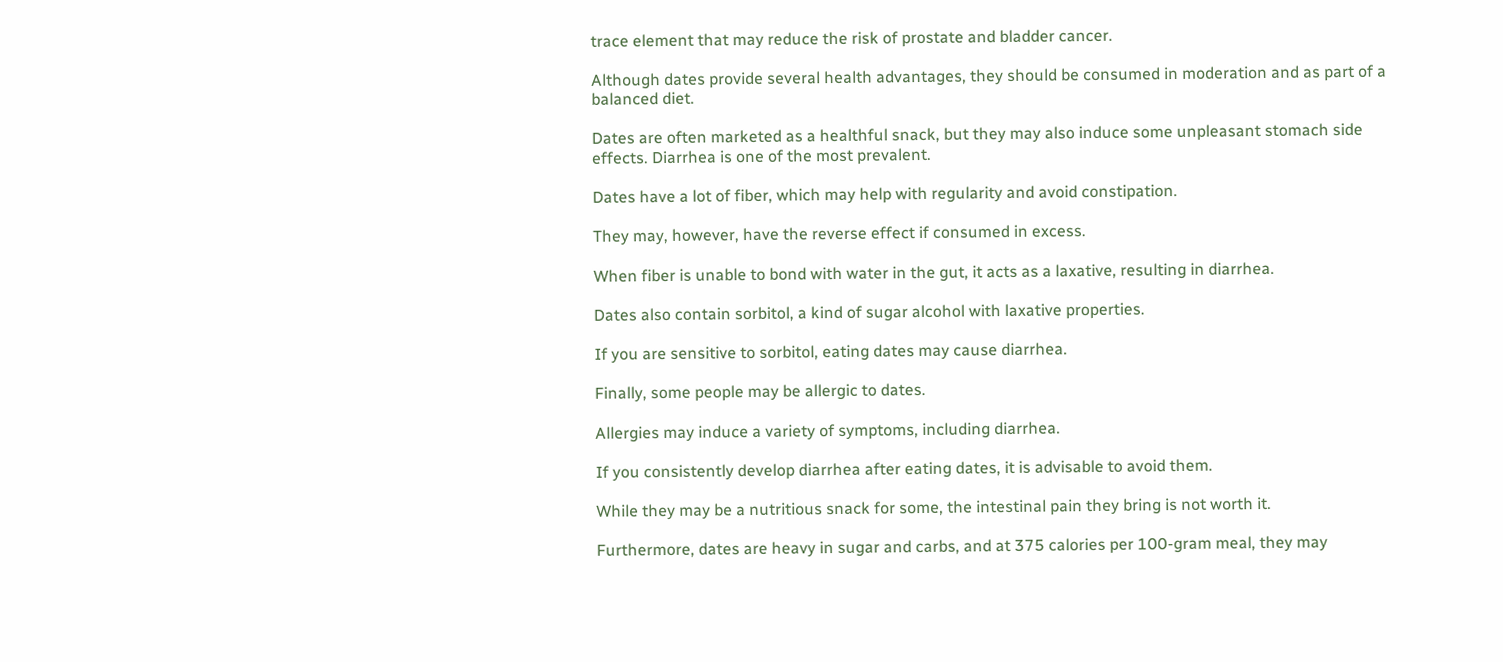trace element that may reduce the risk of prostate and bladder cancer.

Although dates provide several health advantages, they should be consumed in moderation and as part of a balanced diet.

Dates are often marketed as a healthful snack, but they may also induce some unpleasant stomach side effects. Diarrhea is one of the most prevalent.

Dates have a lot of fiber, which may help with regularity and avoid constipation.

They may, however, have the reverse effect if consumed in excess.

When fiber is unable to bond with water in the gut, it acts as a laxative, resulting in diarrhea.

Dates also contain sorbitol, a kind of sugar alcohol with laxative properties.

If you are sensitive to sorbitol, eating dates may cause diarrhea.

Finally, some people may be allergic to dates.

Allergies may induce a variety of symptoms, including diarrhea.

If you consistently develop diarrhea after eating dates, it is advisable to avoid them.

While they may be a nutritious snack for some, the intestinal pain they bring is not worth it.

Furthermore, dates are heavy in sugar and carbs, and at 375 calories per 100-gram meal, they may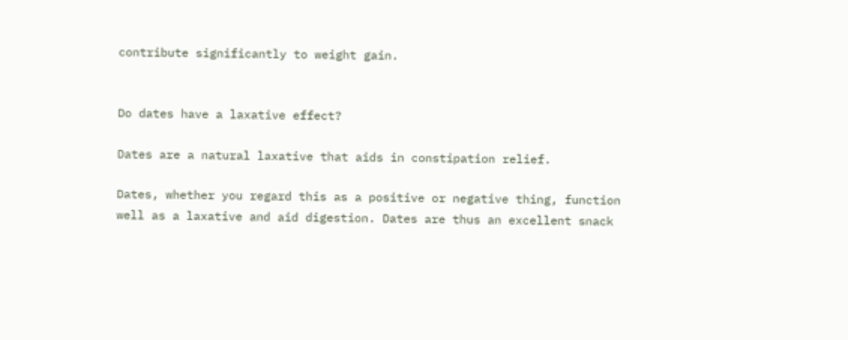contribute significantly to weight gain.


Do dates have a laxative effect?

Dates are a natural laxative that aids in constipation relief.

Dates, whether you regard this as a positive or negative thing, function well as a laxative and aid digestion. Dates are thus an excellent snack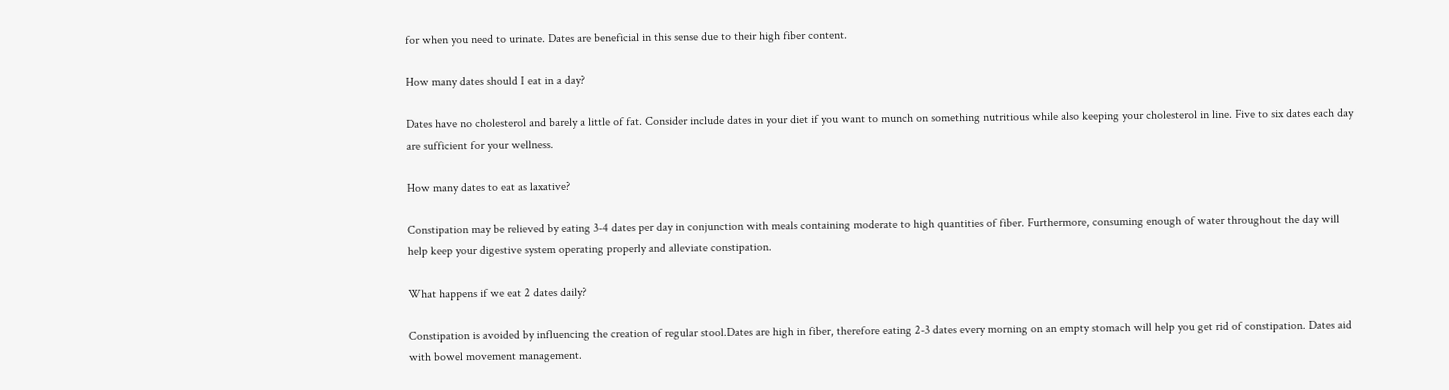for when you need to urinate. Dates are beneficial in this sense due to their high fiber content.

How many dates should I eat in a day?

Dates have no cholesterol and barely a little of fat. Consider include dates in your diet if you want to munch on something nutritious while also keeping your cholesterol in line. Five to six dates each day are sufficient for your wellness.

How many dates to eat as laxative?

Constipation may be relieved by eating 3-4 dates per day in conjunction with meals containing moderate to high quantities of fiber. Furthermore, consuming enough of water throughout the day will help keep your digestive system operating properly and alleviate constipation.

What happens if we eat 2 dates daily?

Constipation is avoided by influencing the creation of regular stool.Dates are high in fiber, therefore eating 2-3 dates every morning on an empty stomach will help you get rid of constipation. Dates aid with bowel movement management.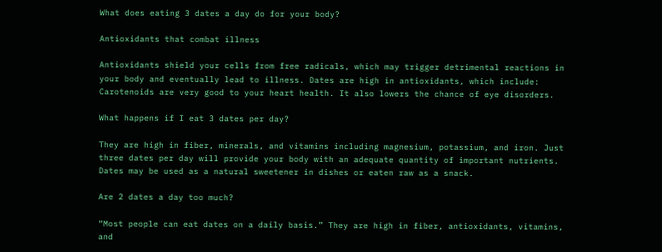What does eating 3 dates a day do for your body?

Antioxidants that combat illness

Antioxidants shield your cells from free radicals, which may trigger detrimental reactions in your body and eventually lead to illness. Dates are high in antioxidants, which include: Carotenoids are very good to your heart health. It also lowers the chance of eye disorders.

What happens if I eat 3 dates per day?

They are high in fiber, minerals, and vitamins including magnesium, potassium, and iron. Just three dates per day will provide your body with an adequate quantity of important nutrients. Dates may be used as a natural sweetener in dishes or eaten raw as a snack.

Are 2 dates a day too much?

“Most people can eat dates on a daily basis.” They are high in fiber, antioxidants, vitamins, and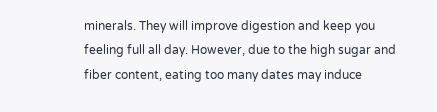minerals. They will improve digestion and keep you feeling full all day. However, due to the high sugar and fiber content, eating too many dates may induce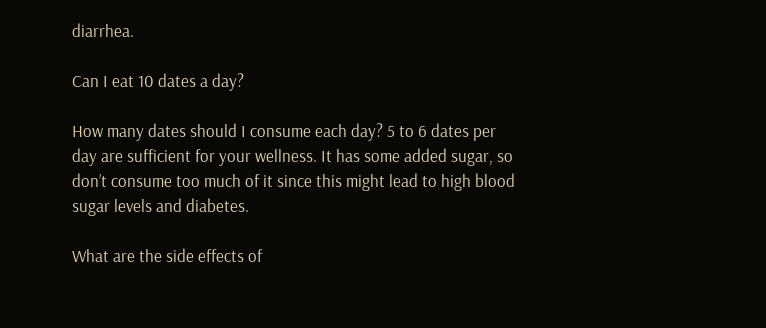diarrhea.

Can I eat 10 dates a day?

How many dates should I consume each day? 5 to 6 dates per day are sufficient for your wellness. It has some added sugar, so don’t consume too much of it since this might lead to high blood sugar levels and diabetes.

What are the side effects of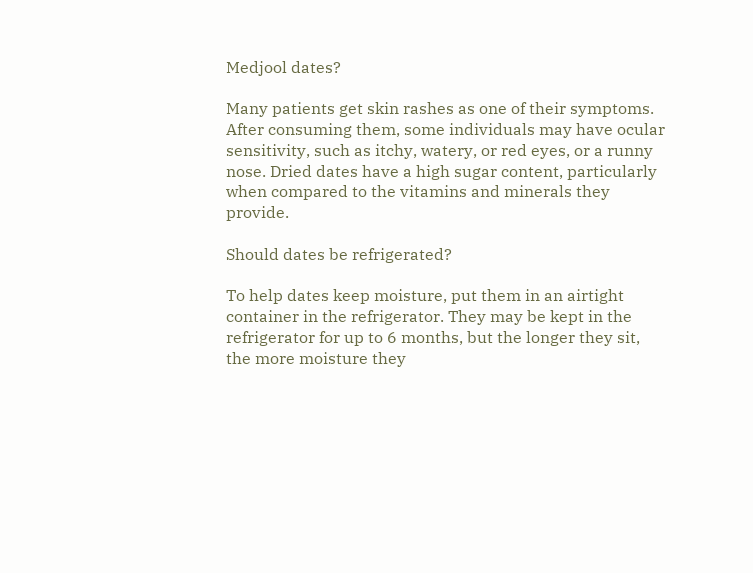Medjool dates?

Many patients get skin rashes as one of their symptoms. After consuming them, some individuals may have ocular sensitivity, such as itchy, watery, or red eyes, or a runny nose. Dried dates have a high sugar content, particularly when compared to the vitamins and minerals they provide.

Should dates be refrigerated?

To help dates keep moisture, put them in an airtight container in the refrigerator. They may be kept in the refrigerator for up to 6 months, but the longer they sit, the more moisture they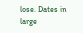lose. Dates in large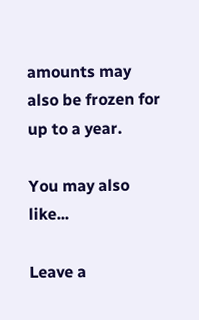amounts may also be frozen for up to a year.

You may also like...

Leave a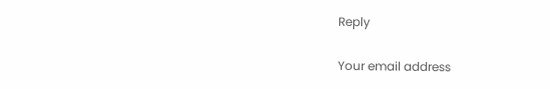Reply

Your email address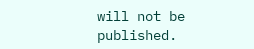will not be published.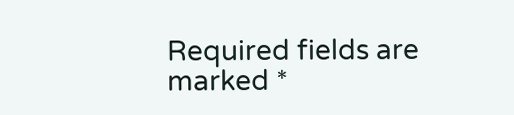Required fields are marked *